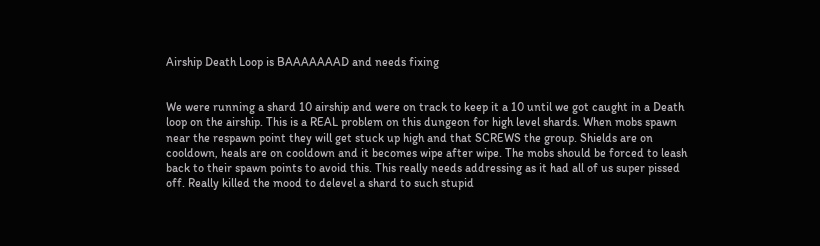Airship Death Loop is BAAAAAAAD and needs fixing


We were running a shard 10 airship and were on track to keep it a 10 until we got caught in a Death loop on the airship. This is a REAL problem on this dungeon for high level shards. When mobs spawn near the respawn point they will get stuck up high and that SCREWS the group. Shields are on cooldown, heals are on cooldown and it becomes wipe after wipe. The mobs should be forced to leash back to their spawn points to avoid this. This really needs addressing as it had all of us super pissed off. Really killed the mood to delevel a shard to such stupid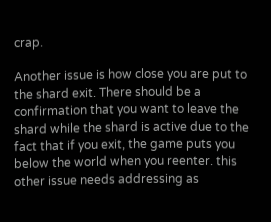crap.

Another issue is how close you are put to the shard exit. There should be a confirmation that you want to leave the shard while the shard is active due to the fact that if you exit, the game puts you below the world when you reenter. this other issue needs addressing as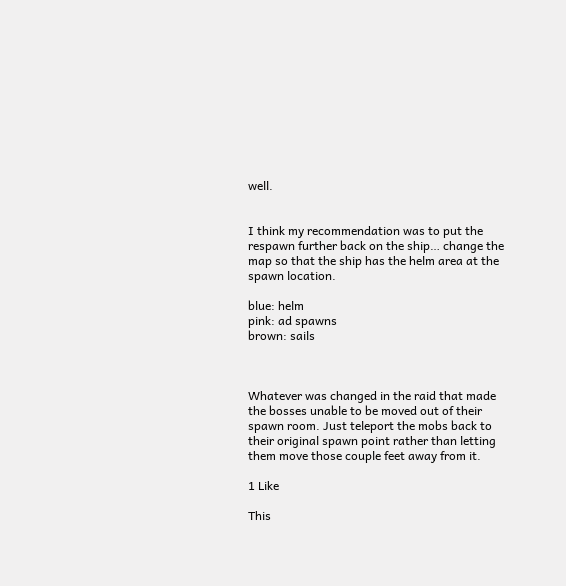well.


I think my recommendation was to put the respawn further back on the ship… change the map so that the ship has the helm area at the spawn location.

blue: helm
pink: ad spawns
brown: sails



Whatever was changed in the raid that made the bosses unable to be moved out of their spawn room. Just teleport the mobs back to their original spawn point rather than letting them move those couple feet away from it.

1 Like

This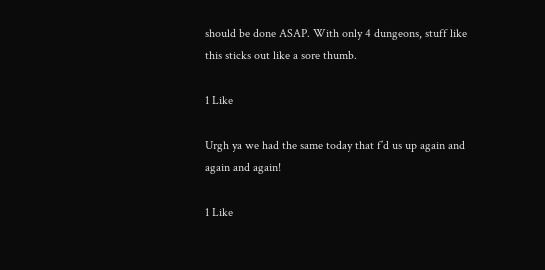should be done ASAP. With only 4 dungeons, stuff like this sticks out like a sore thumb.

1 Like

Urgh ya we had the same today that f’d us up again and again and again!

1 Like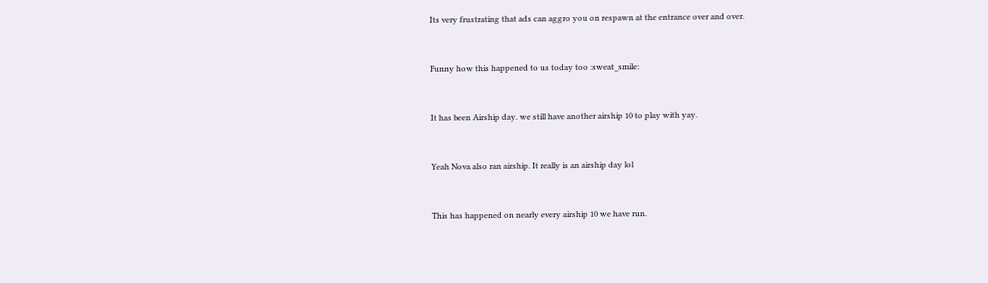Its very frustrating that ads can aggro you on respawn at the entrance over and over.


Funny how this happened to us today too :sweat_smile:


It has been Airship day. we still have another airship 10 to play with yay.


Yeah Nova also ran airship. It really is an airship day lol


This has happened on nearly every airship 10 we have run.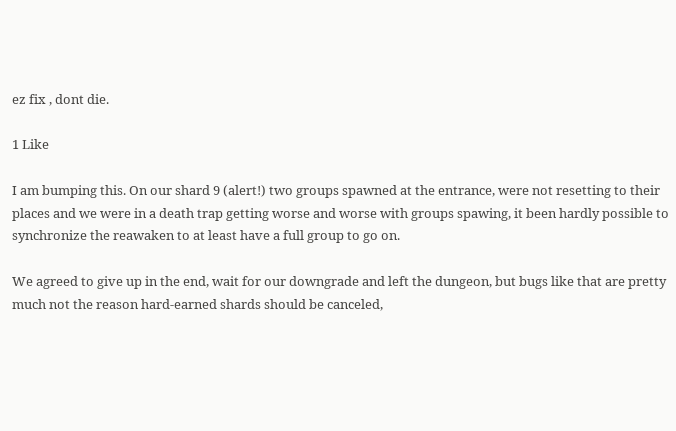ez fix , dont die.

1 Like

I am bumping this. On our shard 9 (alert!) two groups spawned at the entrance, were not resetting to their places and we were in a death trap getting worse and worse with groups spawing, it been hardly possible to synchronize the reawaken to at least have a full group to go on.

We agreed to give up in the end, wait for our downgrade and left the dungeon, but bugs like that are pretty much not the reason hard-earned shards should be canceled,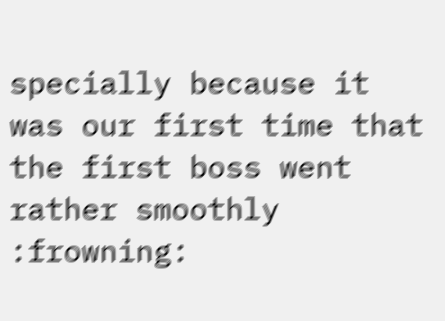specially because it was our first time that the first boss went rather smoothly :frowning: